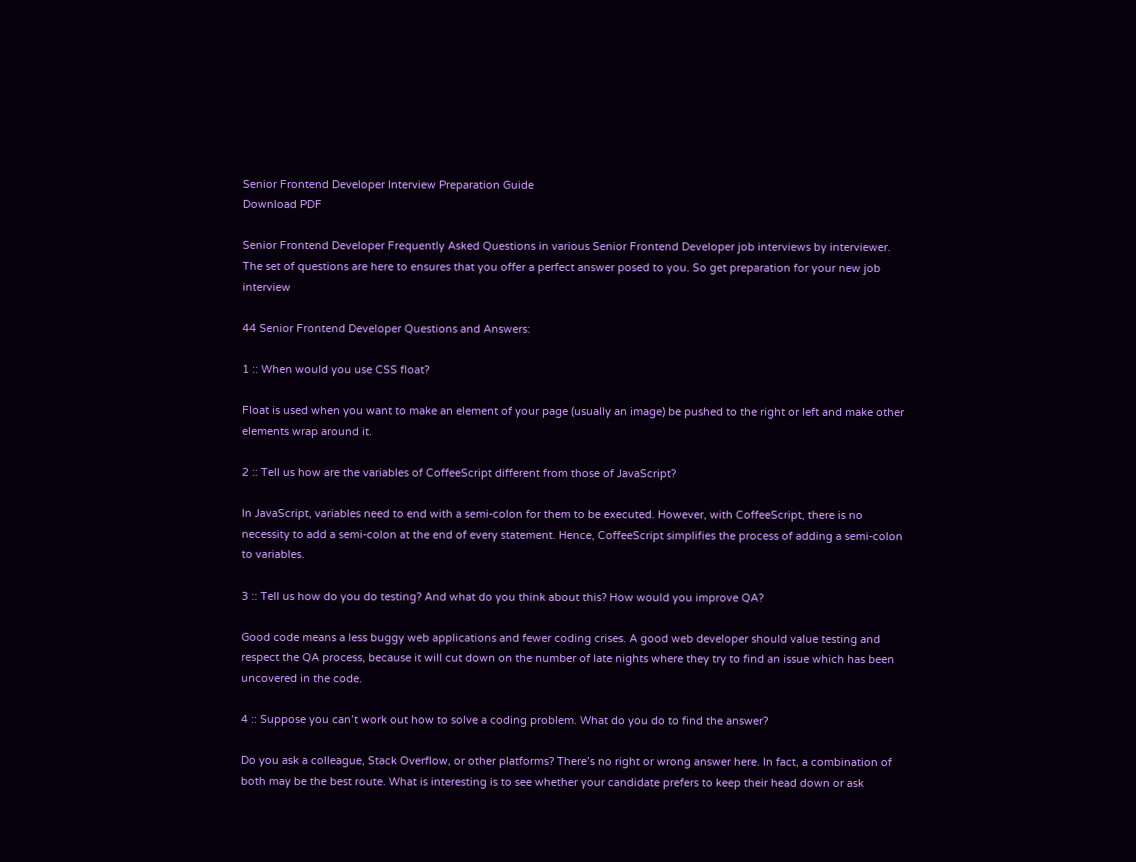Senior Frontend Developer Interview Preparation Guide
Download PDF

Senior Frontend Developer Frequently Asked Questions in various Senior Frontend Developer job interviews by interviewer. The set of questions are here to ensures that you offer a perfect answer posed to you. So get preparation for your new job interview

44 Senior Frontend Developer Questions and Answers:

1 :: When would you use CSS float?

Float is used when you want to make an element of your page (usually an image) be pushed to the right or left and make other elements wrap around it.

2 :: Tell us how are the variables of CoffeeScript different from those of JavaScript?

In JavaScript, variables need to end with a semi-colon for them to be executed. However, with CoffeeScript, there is no necessity to add a semi-colon at the end of every statement. Hence, CoffeeScript simplifies the process of adding a semi-colon to variables.

3 :: Tell us how do you do testing? And what do you think about this? How would you improve QA?

Good code means a less buggy web applications and fewer coding crises. A good web developer should value testing and respect the QA process, because it will cut down on the number of late nights where they try to find an issue which has been uncovered in the code.

4 :: Suppose you can’t work out how to solve a coding problem. What do you do to find the answer?

Do you ask a colleague, Stack Overflow, or other platforms? There’s no right or wrong answer here. In fact, a combination of both may be the best route. What is interesting is to see whether your candidate prefers to keep their head down or ask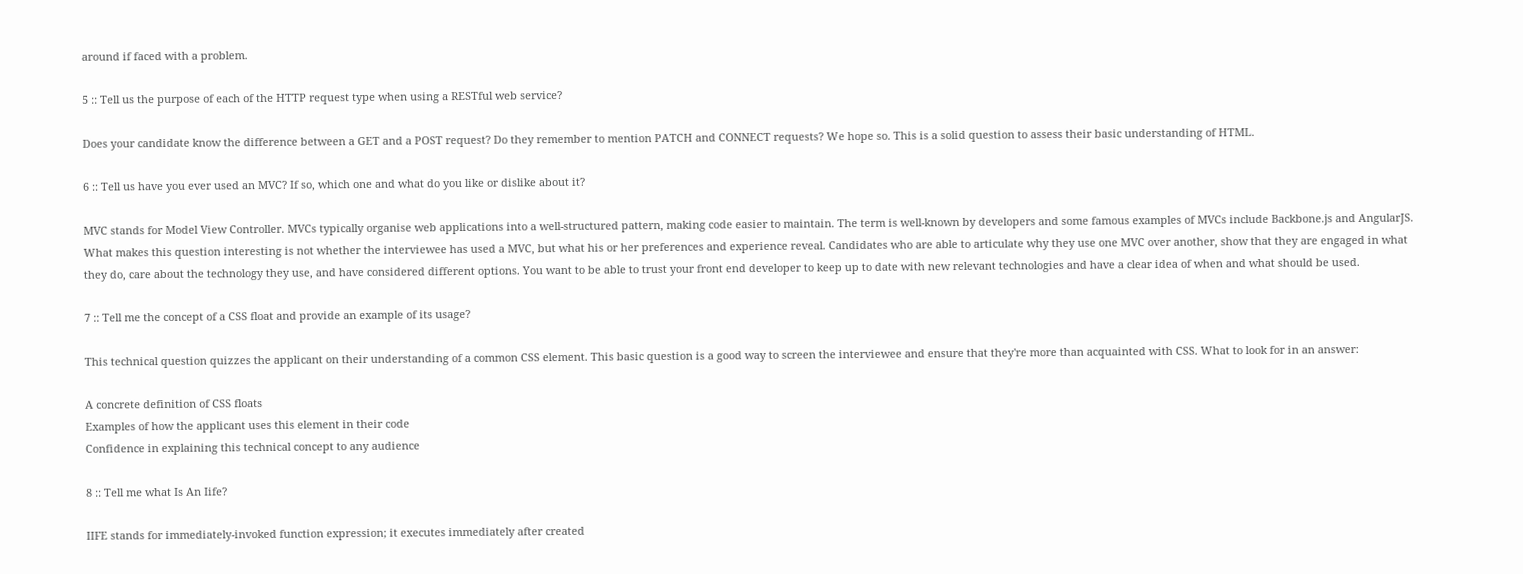around if faced with a problem.

5 :: Tell us the purpose of each of the HTTP request type when using a RESTful web service?

Does your candidate know the difference between a GET and a POST request? Do they remember to mention PATCH and CONNECT requests? We hope so. This is a solid question to assess their basic understanding of HTML.

6 :: Tell us have you ever used an MVC? If so, which one and what do you like or dislike about it?

MVC stands for Model View Controller. MVCs typically organise web applications into a well-structured pattern, making code easier to maintain. The term is well-known by developers and some famous examples of MVCs include Backbone.js and AngularJS. What makes this question interesting is not whether the interviewee has used a MVC, but what his or her preferences and experience reveal. Candidates who are able to articulate why they use one MVC over another, show that they are engaged in what they do, care about the technology they use, and have considered different options. You want to be able to trust your front end developer to keep up to date with new relevant technologies and have a clear idea of when and what should be used.

7 :: Tell me the concept of a CSS float and provide an example of its usage?

This technical question quizzes the applicant on their understanding of a common CSS element. This basic question is a good way to screen the interviewee and ensure that they're more than acquainted with CSS. What to look for in an answer:

A concrete definition of CSS floats
Examples of how the applicant uses this element in their code
Confidence in explaining this technical concept to any audience

8 :: Tell me what Is An Iife?

IIFE stands for immediately-invoked function expression; it executes immediately after created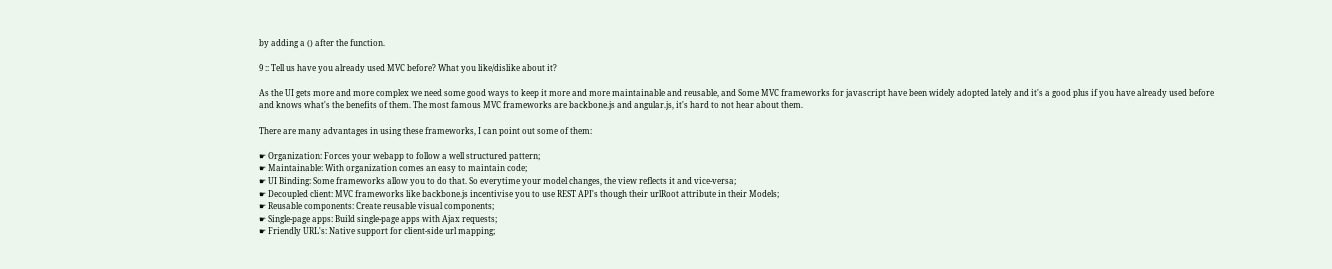by adding a () after the function.

9 :: Tell us have you already used MVC before? What you like/dislike about it?

As the UI gets more and more complex we need some good ways to keep it more and more maintainable and reusable, and Some MVC frameworks for javascript have been widely adopted lately and it's a good plus if you have already used before and knows what's the benefits of them. The most famous MVC frameworks are backbone.js and angular.js, it's hard to not hear about them.

There are many advantages in using these frameworks, I can point out some of them:

☛ Organization: Forces your webapp to follow a well structured pattern;
☛ Maintainable: With organization comes an easy to maintain code;
☛ UI Binding: Some frameworks allow you to do that. So everytime your model changes, the view reflects it and vice-versa;
☛ Decoupled client: MVC frameworks like backbone.js incentivise you to use REST API's though their urlRoot attribute in their Models;
☛ Reusable components: Create reusable visual components;
☛ Single-page apps: Build single-page apps with Ajax requests;
☛ Friendly URL's: Native support for client-side url mapping;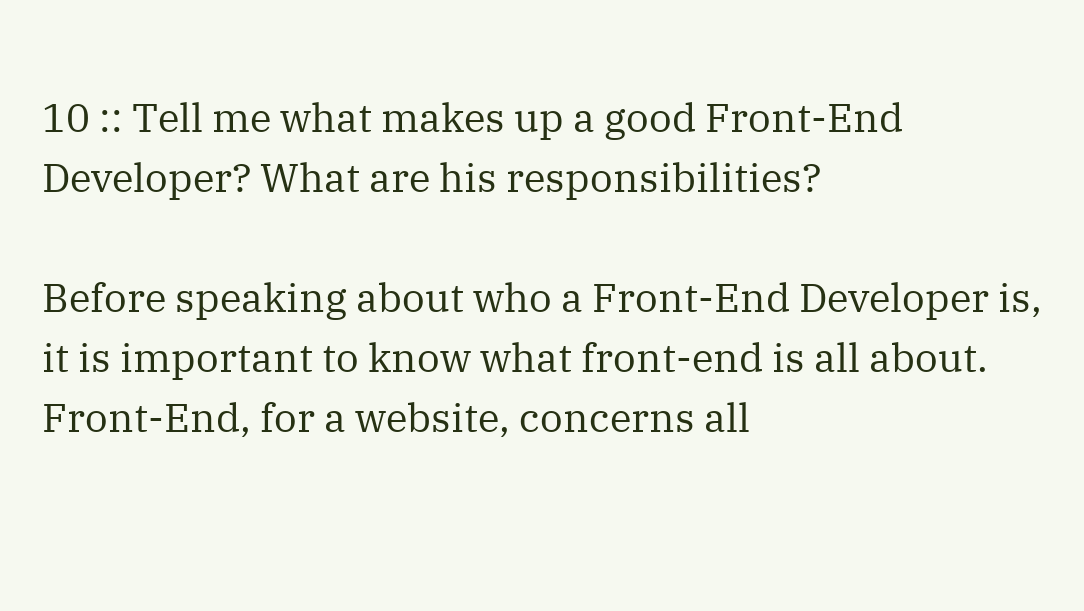10 :: Tell me what makes up a good Front-End Developer? What are his responsibilities?

Before speaking about who a Front-End Developer is, it is important to know what front-end is all about. Front-End, for a website, concerns all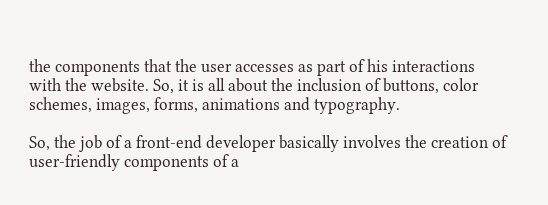the components that the user accesses as part of his interactions with the website. So, it is all about the inclusion of buttons, color schemes, images, forms, animations and typography.

So, the job of a front-end developer basically involves the creation of user-friendly components of a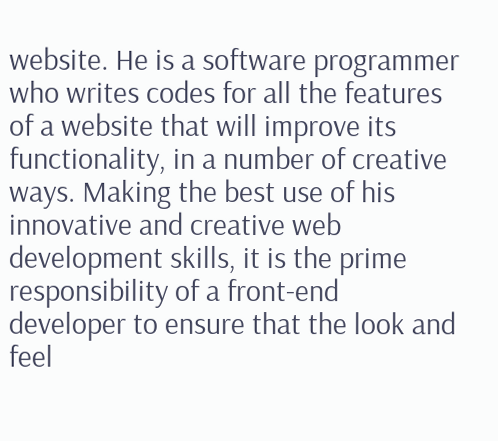website. He is a software programmer who writes codes for all the features of a website that will improve its functionality, in a number of creative ways. Making the best use of his innovative and creative web development skills, it is the prime responsibility of a front-end developer to ensure that the look and feel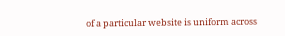of a particular website is uniform across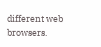different web browsers.